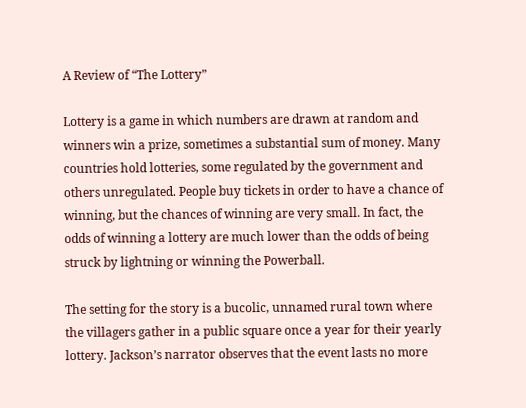A Review of “The Lottery”

Lottery is a game in which numbers are drawn at random and winners win a prize, sometimes a substantial sum of money. Many countries hold lotteries, some regulated by the government and others unregulated. People buy tickets in order to have a chance of winning, but the chances of winning are very small. In fact, the odds of winning a lottery are much lower than the odds of being struck by lightning or winning the Powerball.

The setting for the story is a bucolic, unnamed rural town where the villagers gather in a public square once a year for their yearly lottery. Jackson’s narrator observes that the event lasts no more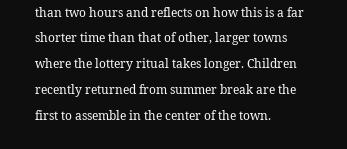than two hours and reflects on how this is a far shorter time than that of other, larger towns where the lottery ritual takes longer. Children recently returned from summer break are the first to assemble in the center of the town.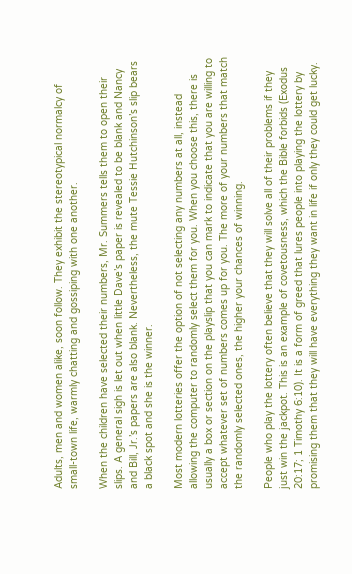Adults, men and women alike, soon follow. They exhibit the stereotypical normalcy of small-town life, warmly chatting and gossiping with one another.

When the children have selected their numbers, Mr. Summers tells them to open their slips. A general sigh is let out when little Dave’s paper is revealed to be blank and Nancy and Bill, Jr.’s papers are also blank. Nevertheless, the mute Tessie Hutchinson’s slip bears a black spot and she is the winner.

Most modern lotteries offer the option of not selecting any numbers at all, instead allowing the computer to randomly select them for you. When you choose this, there is usually a box or section on the playslip that you can mark to indicate that you are willing to accept whatever set of numbers comes up for you. The more of your numbers that match the randomly selected ones, the higher your chances of winning.

People who play the lottery often believe that they will solve all of their problems if they just win the jackpot. This is an example of covetousness, which the Bible forbids (Exodus 20:17; 1 Timothy 6:10). It is a form of greed that lures people into playing the lottery by promising them that they will have everything they want in life if only they could get lucky.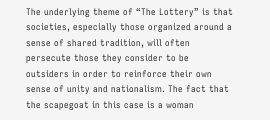The underlying theme of “The Lottery” is that societies, especially those organized around a sense of shared tradition, will often persecute those they consider to be outsiders in order to reinforce their own sense of unity and nationalism. The fact that the scapegoat in this case is a woman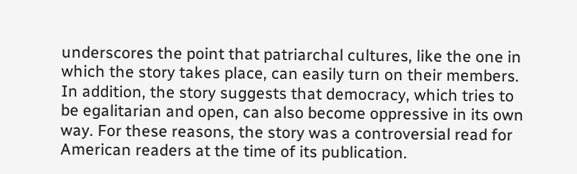underscores the point that patriarchal cultures, like the one in which the story takes place, can easily turn on their members. In addition, the story suggests that democracy, which tries to be egalitarian and open, can also become oppressive in its own way. For these reasons, the story was a controversial read for American readers at the time of its publication.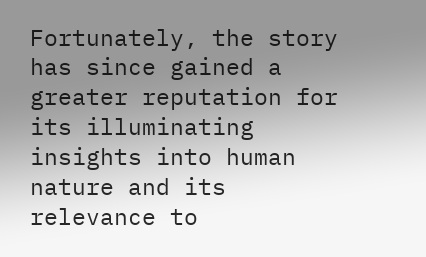Fortunately, the story has since gained a greater reputation for its illuminating insights into human nature and its relevance to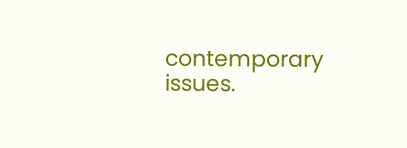contemporary issues.